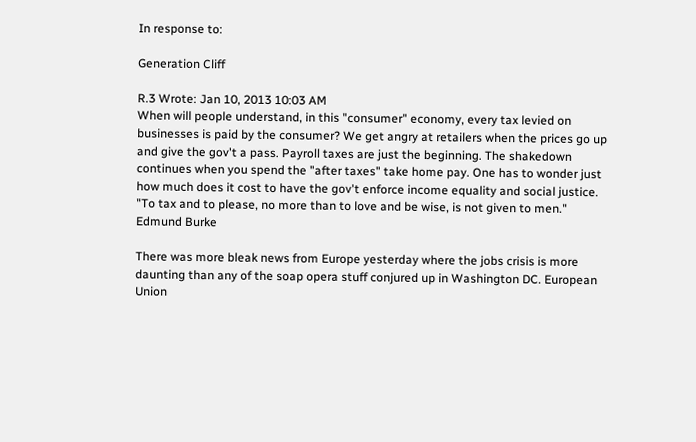In response to:

Generation Cliff

R.3 Wrote: Jan 10, 2013 10:03 AM
When will people understand, in this "consumer" economy, every tax levied on businesses is paid by the consumer? We get angry at retailers when the prices go up and give the gov't a pass. Payroll taxes are just the beginning. The shakedown continues when you spend the "after taxes" take home pay. One has to wonder just how much does it cost to have the gov't enforce income equality and social justice.
"To tax and to please, no more than to love and be wise, is not given to men."
Edmund Burke

There was more bleak news from Europe yesterday where the jobs crisis is more daunting than any of the soap opera stuff conjured up in Washington DC. European Union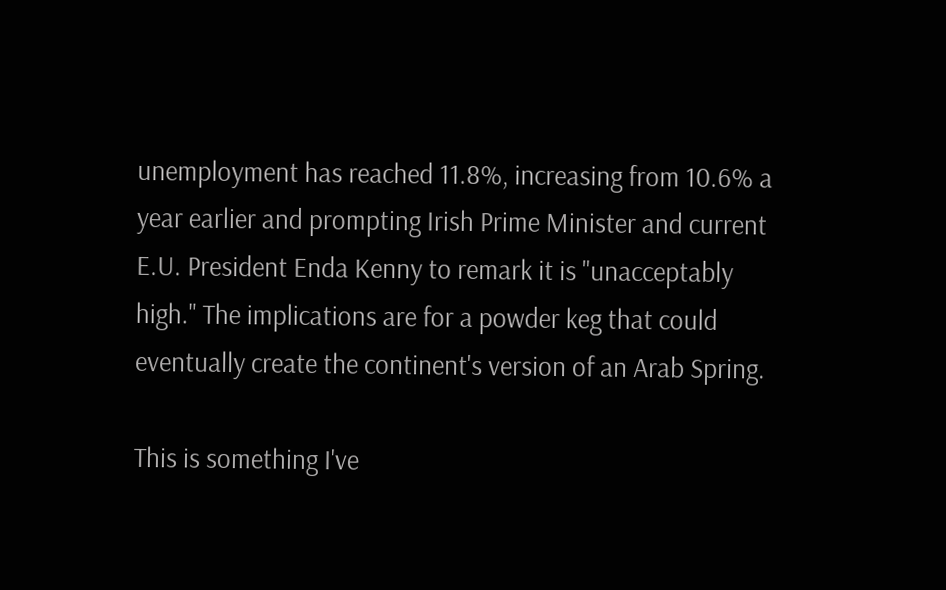unemployment has reached 11.8%, increasing from 10.6% a year earlier and prompting Irish Prime Minister and current E.U. President Enda Kenny to remark it is "unacceptably high." The implications are for a powder keg that could eventually create the continent's version of an Arab Spring.

This is something I've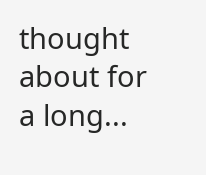thought about for a long...